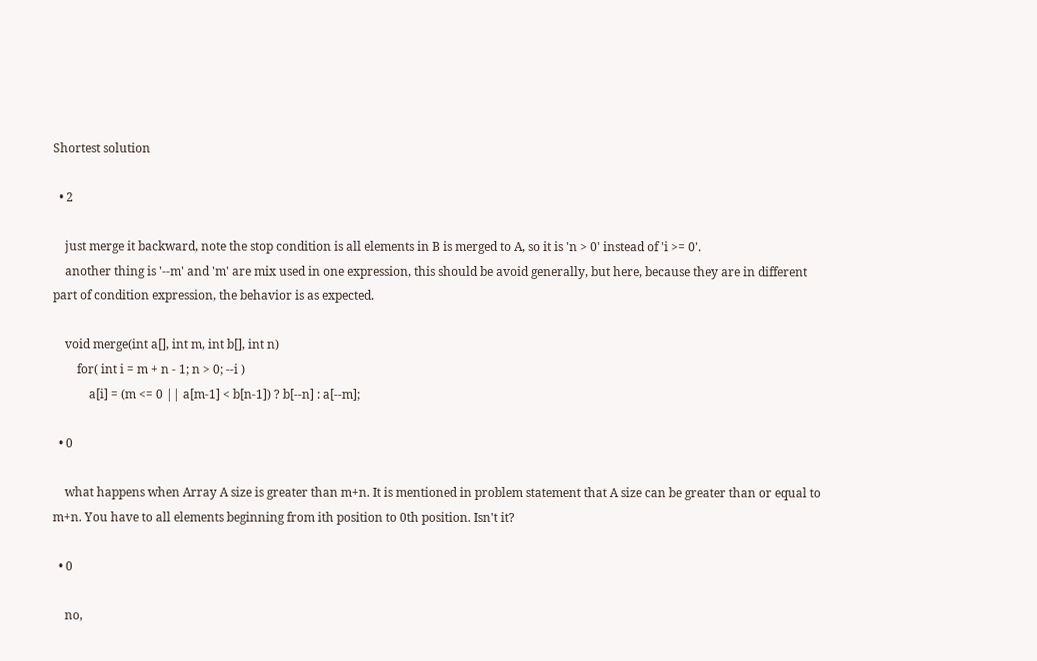Shortest solution

  • 2

    just merge it backward, note the stop condition is all elements in B is merged to A, so it is 'n > 0' instead of 'i >= 0'.
    another thing is '--m' and 'm' are mix used in one expression, this should be avoid generally, but here, because they are in different part of condition expression, the behavior is as expected.

    void merge(int a[], int m, int b[], int n)
        for( int i = m + n - 1; n > 0; --i )
            a[i] = (m <= 0 || a[m-1] < b[n-1]) ? b[--n] : a[--m];

  • 0

    what happens when Array A size is greater than m+n. It is mentioned in problem statement that A size can be greater than or equal to m+n. You have to all elements beginning from ith position to 0th position. Isn't it?

  • 0

    no,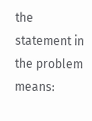the statement in the problem means: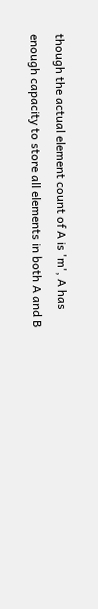though the actual element count of A is 'm', A has enough capacity to store all elements in both A and B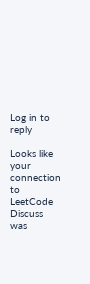Log in to reply

Looks like your connection to LeetCode Discuss was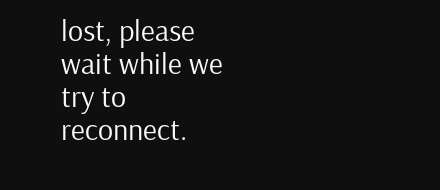lost, please wait while we try to reconnect.